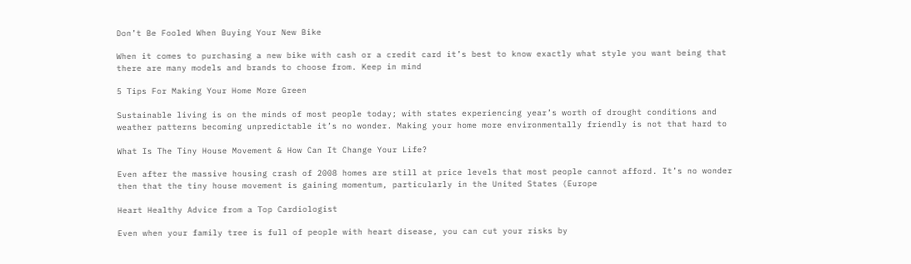Don’t Be Fooled When Buying Your New Bike

When it comes to purchasing a new bike with cash or a credit card it’s best to know exactly what style you want being that there are many models and brands to choose from. Keep in mind

5 Tips For Making Your Home More Green

Sustainable living is on the minds of most people today; with states experiencing year’s worth of drought conditions and weather patterns becoming unpredictable it’s no wonder. Making your home more environmentally friendly is not that hard to

What Is The Tiny House Movement & How Can It Change Your Life?

Even after the massive housing crash of 2008 homes are still at price levels that most people cannot afford. It’s no wonder then that the tiny house movement is gaining momentum, particularly in the United States (Europe

Heart Healthy Advice from a Top Cardiologist

Even when your family tree is full of people with heart disease, you can cut your risks by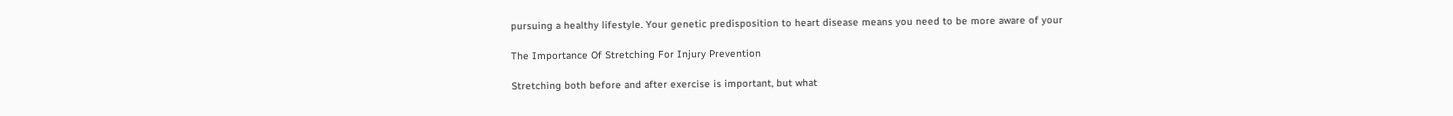pursuing a healthy lifestyle. Your genetic predisposition to heart disease means you need to be more aware of your

The Importance Of Stretching For Injury Prevention

Stretching both before and after exercise is important, but what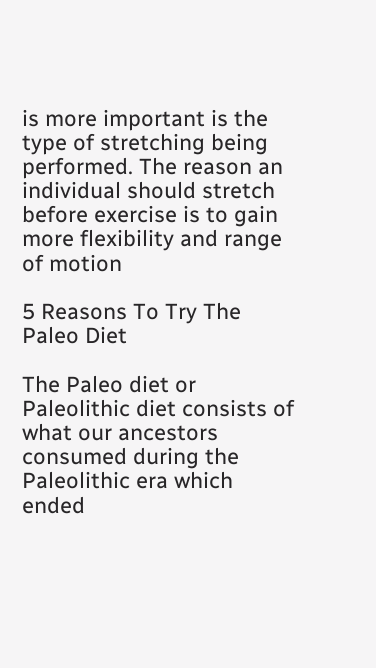is more important is the type of stretching being performed. The reason an individual should stretch before exercise is to gain more flexibility and range of motion

5 Reasons To Try The Paleo Diet

The Paleo diet or Paleolithic diet consists of what our ancestors consumed during the Paleolithic era which ended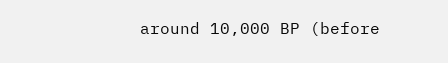around 10,000 BP (before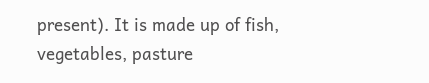present). It is made up of fish, vegetables, pasture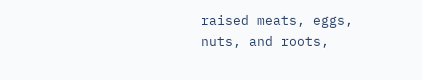raised meats, eggs, nuts, and roots,